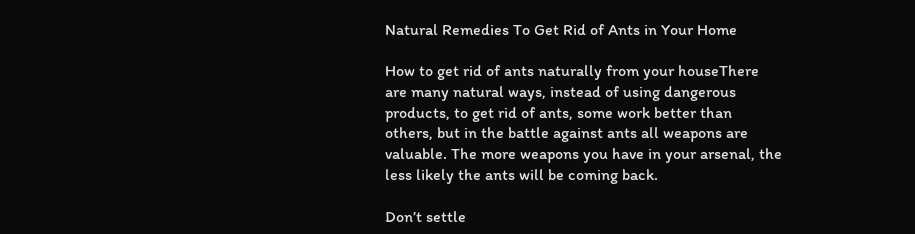Natural Remedies To Get Rid of Ants in Your Home

How to get rid of ants naturally from your houseThere are many natural ways, instead of using dangerous products, to get rid of ants, some work better than others, but in the battle against ants all weapons are valuable. The more weapons you have in your arsenal, the less likely the ants will be coming back.

Don’t settle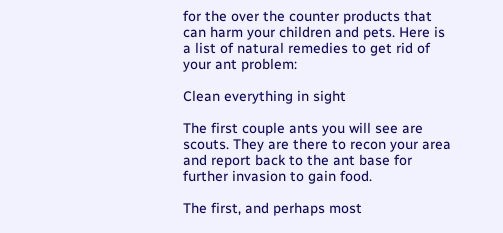for the over the counter products that can harm your children and pets. Here is a list of natural remedies to get rid of your ant problem:

Clean everything in sight

The first couple ants you will see are scouts. They are there to recon your area and report back to the ant base for further invasion to gain food.

The first, and perhaps most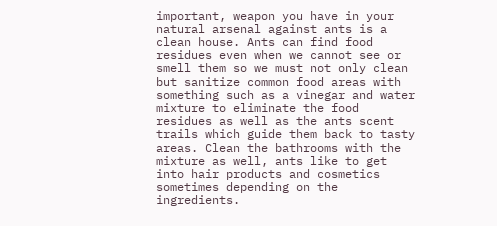important, weapon you have in your natural arsenal against ants is a clean house. Ants can find food residues even when we cannot see or smell them so we must not only clean but sanitize common food areas with something such as a vinegar and water mixture to eliminate the food residues as well as the ants scent trails which guide them back to tasty areas. Clean the bathrooms with the mixture as well, ants like to get into hair products and cosmetics sometimes depending on the ingredients.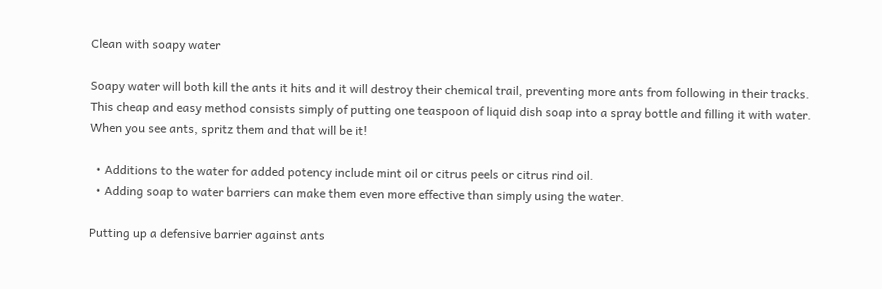Clean with soapy water

Soapy water will both kill the ants it hits and it will destroy their chemical trail, preventing more ants from following in their tracks. This cheap and easy method consists simply of putting one teaspoon of liquid dish soap into a spray bottle and filling it with water. When you see ants, spritz them and that will be it!

  • Additions to the water for added potency include mint oil or citrus peels or citrus rind oil.
  • Adding soap to water barriers can make them even more effective than simply using the water.

Putting up a defensive barrier against ants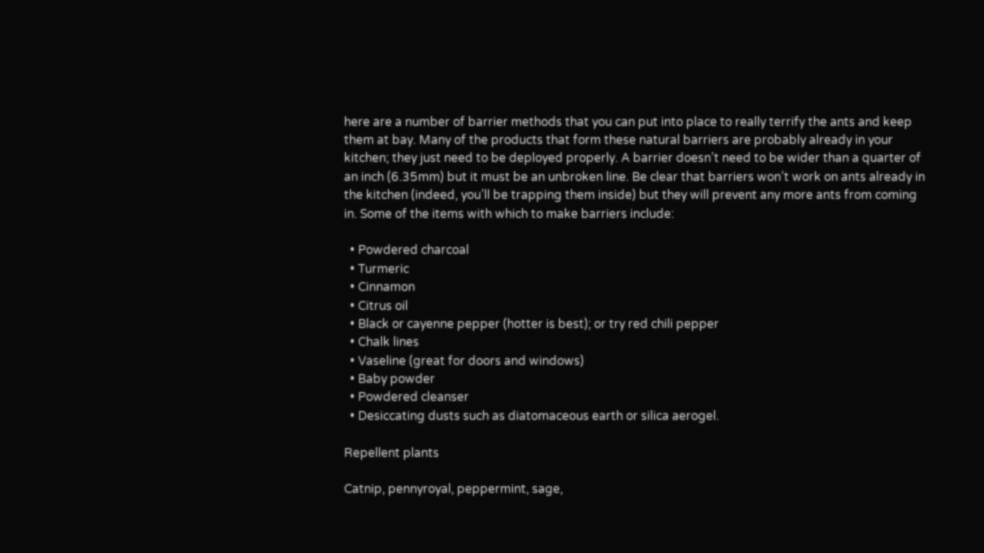here are a number of barrier methods that you can put into place to really terrify the ants and keep them at bay. Many of the products that form these natural barriers are probably already in your kitchen; they just need to be deployed properly. A barrier doesn’t need to be wider than a quarter of an inch (6.35mm) but it must be an unbroken line. Be clear that barriers won’t work on ants already in the kitchen (indeed, you’ll be trapping them inside) but they will prevent any more ants from coming in. Some of the items with which to make barriers include:

  • Powdered charcoal
  • Turmeric
  • Cinnamon
  • Citrus oil
  • Black or cayenne pepper (hotter is best); or try red chili pepper
  • Chalk lines
  • Vaseline (great for doors and windows)
  • Baby powder
  • Powdered cleanser
  • Desiccating dusts such as diatomaceous earth or silica aerogel.

Repellent plants

Catnip, pennyroyal, peppermint, sage,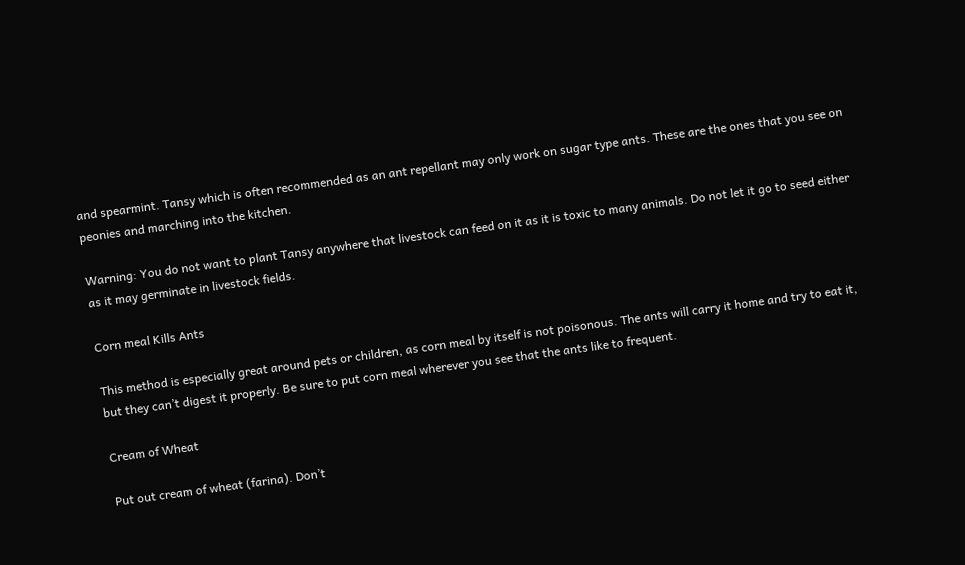and spearmint. Tansy which is often recommended as an ant repellant may only work on sugar type ants. These are the ones that you see on peonies and marching into the kitchen.

Warning: You do not want to plant Tansy anywhere that livestock can feed on it as it is toxic to many animals. Do not let it go to seed either as it may germinate in livestock fields.

Corn meal Kills Ants

This method is especially great around pets or children, as corn meal by itself is not poisonous. The ants will carry it home and try to eat it, but they can’t digest it properly. Be sure to put corn meal wherever you see that the ants like to frequent.

Cream of Wheat

Put out cream of wheat (farina). Don’t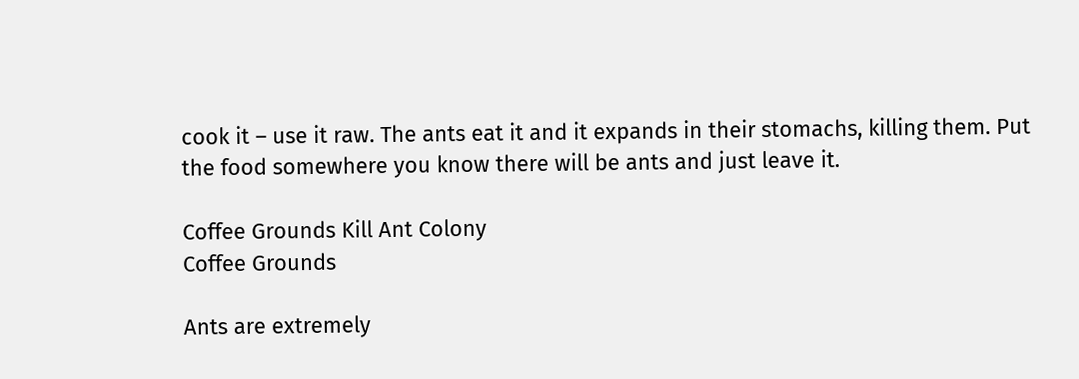cook it – use it raw. The ants eat it and it expands in their stomachs, killing them. Put the food somewhere you know there will be ants and just leave it.

Coffee Grounds Kill Ant Colony
Coffee Grounds

Ants are extremely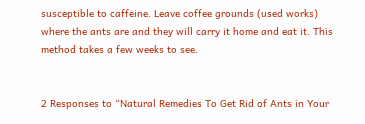susceptible to caffeine. Leave coffee grounds (used works) where the ants are and they will carry it home and eat it. This method takes a few weeks to see.


2 Responses to “Natural Remedies To Get Rid of Ants in Your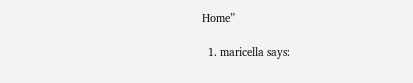Home”

  1. maricella says: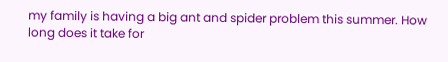my family is having a big ant and spider problem this summer. How long does it take for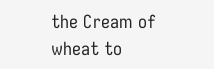the Cream of wheat to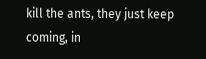kill the ants, they just keep coming, in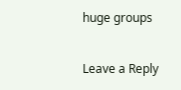huge groups

Leave a Reply